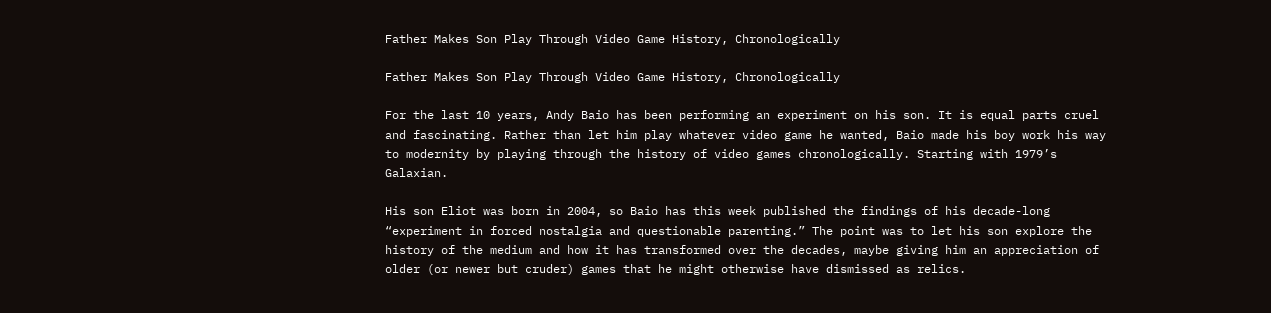Father Makes Son Play Through Video Game History, Chronologically

Father Makes Son Play Through Video Game History, Chronologically

For the last 10 years, Andy Baio has been performing an experiment on his son. It is equal parts cruel and fascinating. Rather than let him play whatever video game he wanted, Baio made his boy work his way to modernity by playing through the history of video games chronologically. Starting with 1979’s Galaxian.

His son Eliot was born in 2004, so Baio has this week published the findings of his decade-long “experiment in forced nostalgia and questionable parenting.” The point was to let his son explore the history of the medium and how it has transformed over the decades, maybe giving him an appreciation of older (or newer but cruder) games that he might otherwise have dismissed as relics.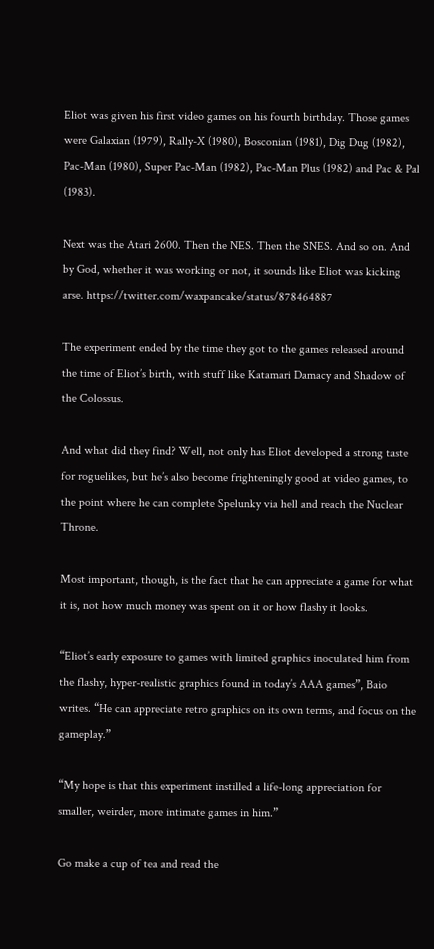Eliot was given his first video games on his fourth birthday. Those games were Galaxian (1979), Rally-X (1980), Bosconian (1981), Dig Dug (1982), Pac-Man (1980), Super Pac-Man (1982), Pac-Man Plus (1982) and Pac & Pal (1983).

Next was the Atari 2600. Then the NES. Then the SNES. And so on. And by God, whether it was working or not, it sounds like Eliot was kicking arse. https://twitter.com/waxpancake/status/878464887

The experiment ended by the time they got to the games released around the time of Eliot’s birth, with stuff like Katamari Damacy and Shadow of the Colossus.

And what did they find? Well, not only has Eliot developed a strong taste for roguelikes, but he’s also become frighteningly good at video games, to the point where he can complete Spelunky via hell and reach the Nuclear Throne.

Most important, though, is the fact that he can appreciate a game for what it is, not how much money was spent on it or how flashy it looks.

“Eliot’s early exposure to games with limited graphics inoculated him from the flashy, hyper-realistic graphics found in today’s AAA games”, Baio writes. “He can appreciate retro graphics on its own terms, and focus on the gameplay.”

“My hope is that this experiment instilled a life-long appreciation for smaller, weirder, more intimate games in him.”

Go make a cup of tea and read the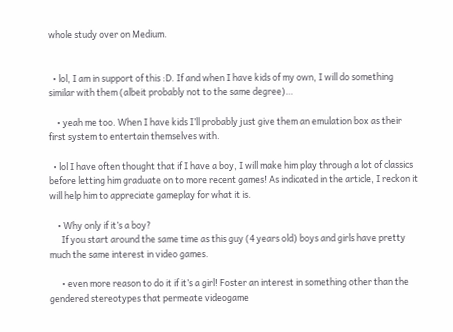whole study over on Medium.


  • lol, I am in support of this :D. If and when I have kids of my own, I will do something similar with them (albeit probably not to the same degree)…

    • yeah me too. When I have kids I’ll probably just give them an emulation box as their first system to entertain themselves with.

  • lol I have often thought that if I have a boy, I will make him play through a lot of classics before letting him graduate on to more recent games! As indicated in the article, I reckon it will help him to appreciate gameplay for what it is.

    • Why only if it’s a boy?
      If you start around the same time as this guy (4 years old) boys and girls have pretty much the same interest in video games.

      • even more reason to do it if it’s a girl! Foster an interest in something other than the gendered stereotypes that permeate videogame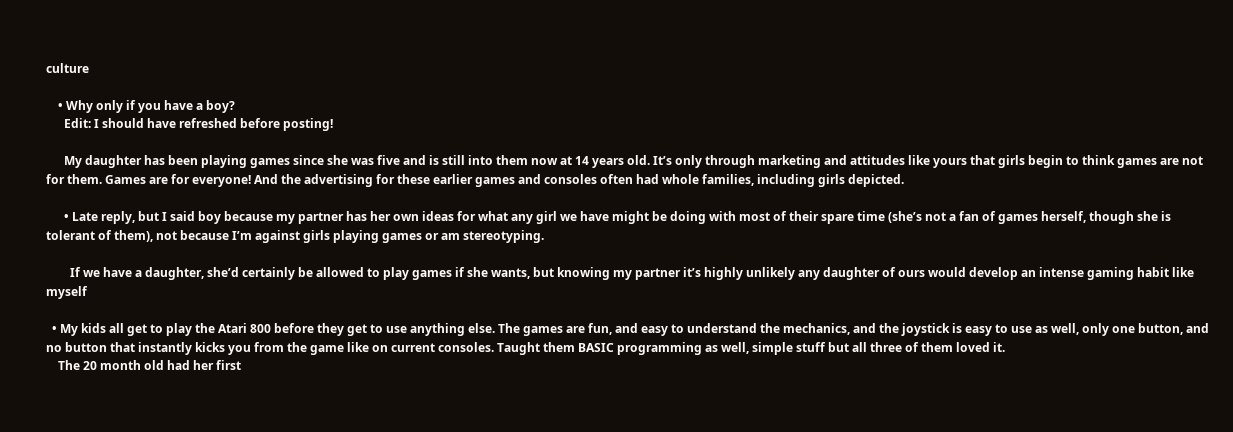culture

    • Why only if you have a boy?
      Edit: I should have refreshed before posting!

      My daughter has been playing games since she was five and is still into them now at 14 years old. It’s only through marketing and attitudes like yours that girls begin to think games are not for them. Games are for everyone! And the advertising for these earlier games and consoles often had whole families, including girls depicted.

      • Late reply, but I said boy because my partner has her own ideas for what any girl we have might be doing with most of their spare time (she’s not a fan of games herself, though she is tolerant of them), not because I’m against girls playing games or am stereotyping.

        If we have a daughter, she’d certainly be allowed to play games if she wants, but knowing my partner it’s highly unlikely any daughter of ours would develop an intense gaming habit like myself

  • My kids all get to play the Atari 800 before they get to use anything else. The games are fun, and easy to understand the mechanics, and the joystick is easy to use as well, only one button, and no button that instantly kicks you from the game like on current consoles. Taught them BASIC programming as well, simple stuff but all three of them loved it.
    The 20 month old had her first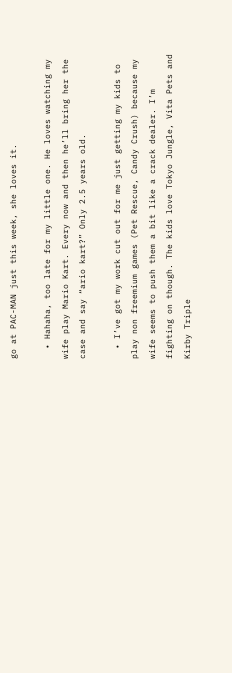go at PAC-MAN just this week, she loves it.

  • Hahaha, too late for my little one. He loves watching my wife play Mario Kart. Every now and then he’ll bring her the case and say “ario kart?” Only 2.5 years old.

  • I’ve got my work cut out for me just getting my kids to play non freemium games (Pet Rescue, Candy Crush) because my wife seems to push them a bit like a crack dealer. I’m fighting on though. The kids love Tokyo Jungle, Vita Pets and Kirby Triple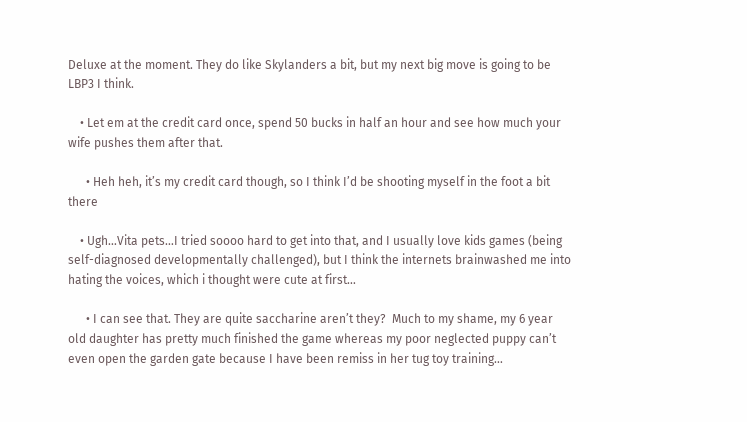Deluxe at the moment. They do like Skylanders a bit, but my next big move is going to be LBP3 I think.

    • Let em at the credit card once, spend 50 bucks in half an hour and see how much your wife pushes them after that.

      • Heh heh, it’s my credit card though, so I think I’d be shooting myself in the foot a bit there

    • Ugh…Vita pets…I tried soooo hard to get into that, and I usually love kids games (being self-diagnosed developmentally challenged), but I think the internets brainwashed me into hating the voices, which i thought were cute at first…

      • I can see that. They are quite saccharine aren’t they?  Much to my shame, my 6 year old daughter has pretty much finished the game whereas my poor neglected puppy can’t even open the garden gate because I have been remiss in her tug toy training…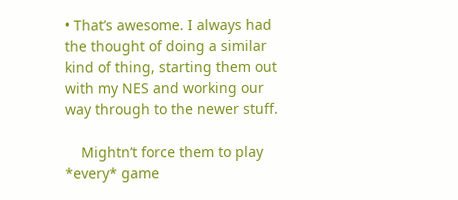• That’s awesome. I always had the thought of doing a similar kind of thing, starting them out with my NES and working our way through to the newer stuff.

    Mightn’t force them to play *every* game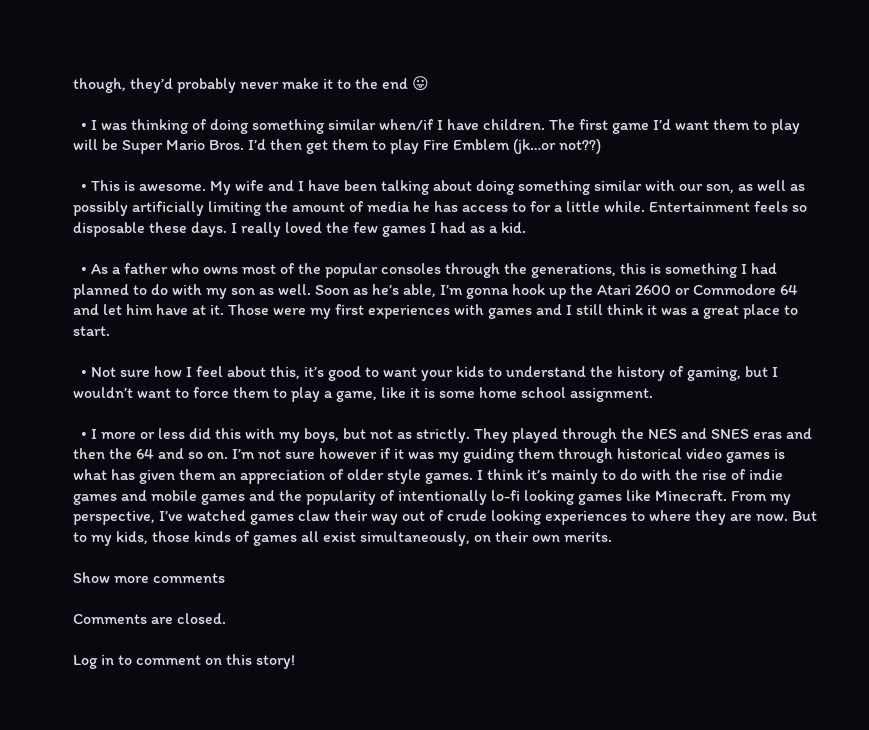though, they’d probably never make it to the end 😛

  • I was thinking of doing something similar when/if I have children. The first game I’d want them to play will be Super Mario Bros. I’d then get them to play Fire Emblem (jk…or not??)

  • This is awesome. My wife and I have been talking about doing something similar with our son, as well as possibly artificially limiting the amount of media he has access to for a little while. Entertainment feels so disposable these days. I really loved the few games I had as a kid.

  • As a father who owns most of the popular consoles through the generations, this is something I had planned to do with my son as well. Soon as he’s able, I’m gonna hook up the Atari 2600 or Commodore 64 and let him have at it. Those were my first experiences with games and I still think it was a great place to start.

  • Not sure how I feel about this, it’s good to want your kids to understand the history of gaming, but I wouldn’t want to force them to play a game, like it is some home school assignment.

  • I more or less did this with my boys, but not as strictly. They played through the NES and SNES eras and then the 64 and so on. I’m not sure however if it was my guiding them through historical video games is what has given them an appreciation of older style games. I think it’s mainly to do with the rise of indie games and mobile games and the popularity of intentionally lo-fi looking games like Minecraft. From my perspective, I’ve watched games claw their way out of crude looking experiences to where they are now. But to my kids, those kinds of games all exist simultaneously, on their own merits.

Show more comments

Comments are closed.

Log in to comment on this story!